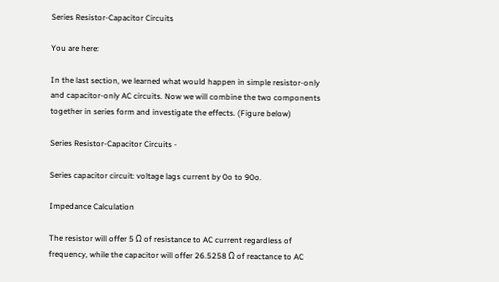Series Resistor-Capacitor Circuits

You are here:

In the last section, we learned what would happen in simple resistor-only and capacitor-only AC circuits. Now we will combine the two components together in series form and investigate the effects. (Figure below)

Series Resistor-Capacitor Circuits -

Series capacitor circuit: voltage lags current by 0o to 90o.

Impedance Calculation

The resistor will offer 5 Ω of resistance to AC current regardless of frequency, while the capacitor will offer 26.5258 Ω of reactance to AC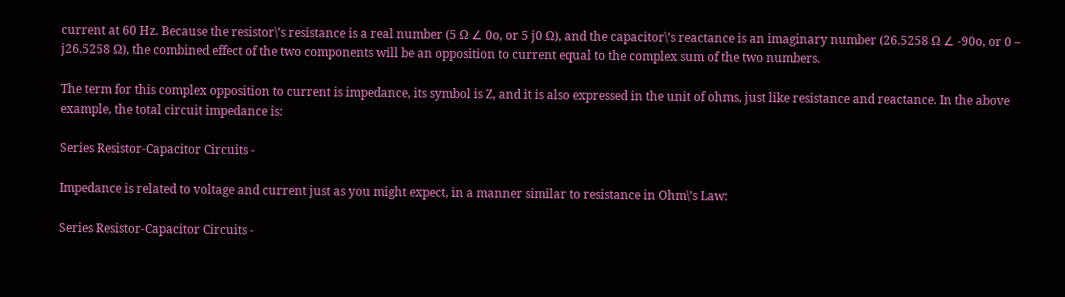current at 60 Hz. Because the resistor\’s resistance is a real number (5 Ω ∠ 0o, or 5 j0 Ω), and the capacitor\’s reactance is an imaginary number (26.5258 Ω ∠ -90o, or 0 – j26.5258 Ω), the combined effect of the two components will be an opposition to current equal to the complex sum of the two numbers.

The term for this complex opposition to current is impedance, its symbol is Z, and it is also expressed in the unit of ohms, just like resistance and reactance. In the above example, the total circuit impedance is:

Series Resistor-Capacitor Circuits -

Impedance is related to voltage and current just as you might expect, in a manner similar to resistance in Ohm\’s Law:

Series Resistor-Capacitor Circuits -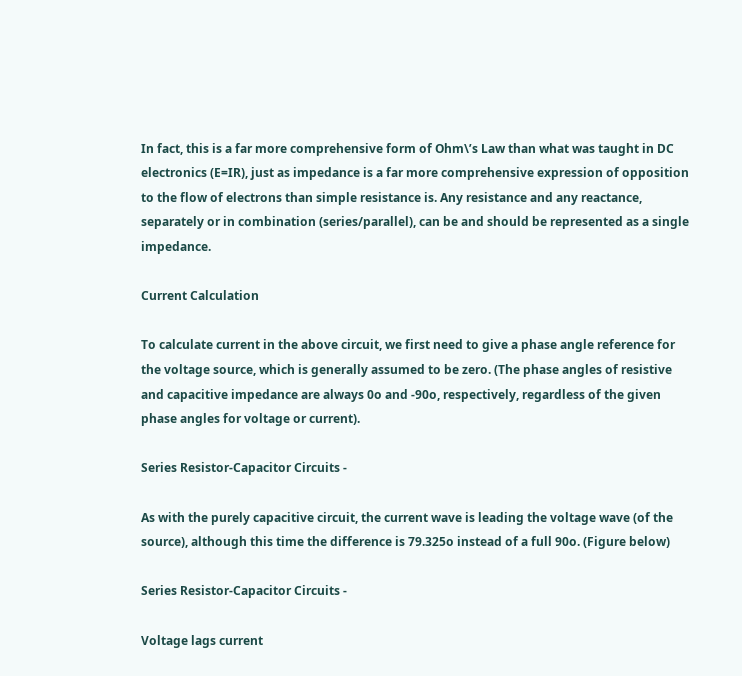In fact, this is a far more comprehensive form of Ohm\’s Law than what was taught in DC electronics (E=IR), just as impedance is a far more comprehensive expression of opposition to the flow of electrons than simple resistance is. Any resistance and any reactance, separately or in combination (series/parallel), can be and should be represented as a single impedance.

Current Calculation

To calculate current in the above circuit, we first need to give a phase angle reference for the voltage source, which is generally assumed to be zero. (The phase angles of resistive and capacitive impedance are always 0o and -90o, respectively, regardless of the given phase angles for voltage or current).

Series Resistor-Capacitor Circuits -

As with the purely capacitive circuit, the current wave is leading the voltage wave (of the source), although this time the difference is 79.325o instead of a full 90o. (Figure below)

Series Resistor-Capacitor Circuits -

Voltage lags current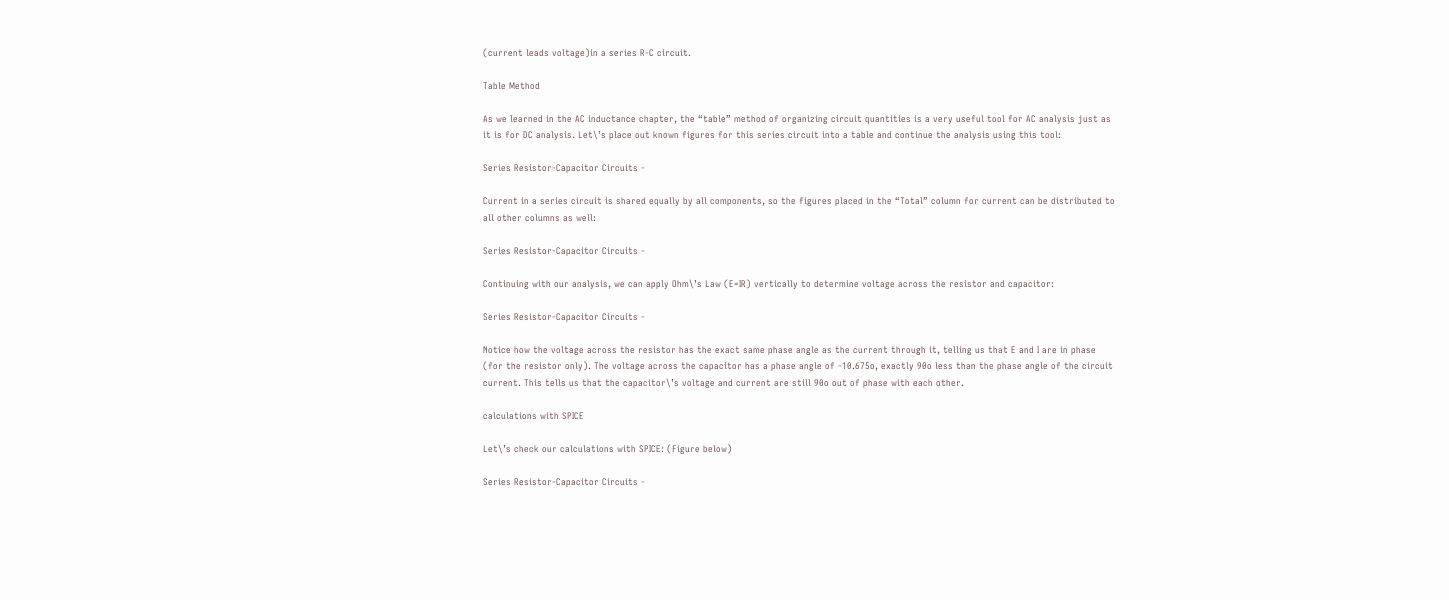(current leads voltage)in a series R-C circuit.

Table Method

As we learned in the AC inductance chapter, the “table” method of organizing circuit quantities is a very useful tool for AC analysis just as it is for DC analysis. Let\’s place out known figures for this series circuit into a table and continue the analysis using this tool:

Series Resistor-Capacitor Circuits -

Current in a series circuit is shared equally by all components, so the figures placed in the “Total” column for current can be distributed to all other columns as well:

Series Resistor-Capacitor Circuits -

Continuing with our analysis, we can apply Ohm\’s Law (E=IR) vertically to determine voltage across the resistor and capacitor:

Series Resistor-Capacitor Circuits -

Notice how the voltage across the resistor has the exact same phase angle as the current through it, telling us that E and I are in phase (for the resistor only). The voltage across the capacitor has a phase angle of -10.675o, exactly 90o less than the phase angle of the circuit current. This tells us that the capacitor\’s voltage and current are still 90o out of phase with each other.

calculations with SPICE

Let\’s check our calculations with SPICE: (Figure below)

Series Resistor-Capacitor Circuits -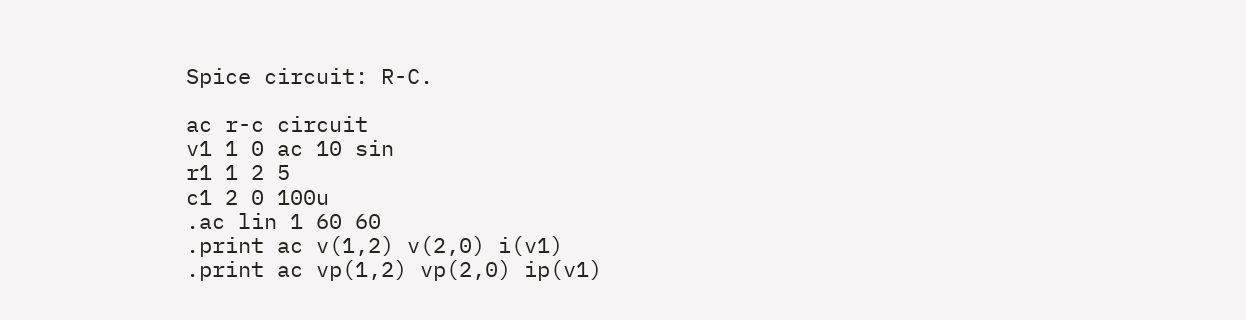Spice circuit: R-C.

ac r-c circuit
v1 1 0 ac 10 sin
r1 1 2 5
c1 2 0 100u
.ac lin 1 60 60
.print ac v(1,2) v(2,0) i(v1)
.print ac vp(1,2) vp(2,0) ip(v1)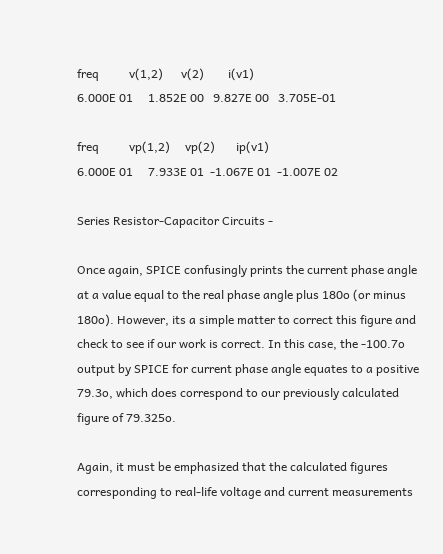freq          v(1,2)      v(2)        i(v1)
6.000E 01     1.852E 00   9.827E 00   3.705E-01

freq          vp(1,2)     vp(2)       ip(v1)
6.000E 01     7.933E 01  -1.067E 01  -1.007E 02

Series Resistor-Capacitor Circuits -

Once again, SPICE confusingly prints the current phase angle at a value equal to the real phase angle plus 180o (or minus 180o). However, its a simple matter to correct this figure and check to see if our work is correct. In this case, the -100.7o output by SPICE for current phase angle equates to a positive 79.3o, which does correspond to our previously calculated figure of 79.325o.

Again, it must be emphasized that the calculated figures corresponding to real-life voltage and current measurements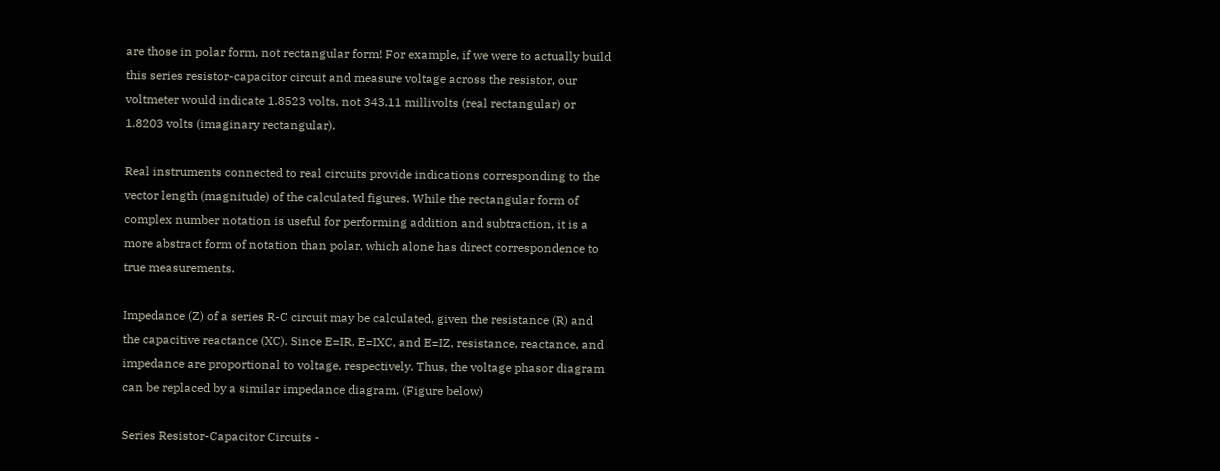are those in polar form, not rectangular form! For example, if we were to actually build this series resistor-capacitor circuit and measure voltage across the resistor, our voltmeter would indicate 1.8523 volts, not 343.11 millivolts (real rectangular) or 1.8203 volts (imaginary rectangular).

Real instruments connected to real circuits provide indications corresponding to the vector length (magnitude) of the calculated figures. While the rectangular form of complex number notation is useful for performing addition and subtraction, it is a more abstract form of notation than polar, which alone has direct correspondence to true measurements.

Impedance (Z) of a series R-C circuit may be calculated, given the resistance (R) and the capacitive reactance (XC). Since E=IR, E=IXC, and E=IZ, resistance, reactance, and impedance are proportional to voltage, respectively. Thus, the voltage phasor diagram can be replaced by a similar impedance diagram. (Figure below)

Series Resistor-Capacitor Circuits -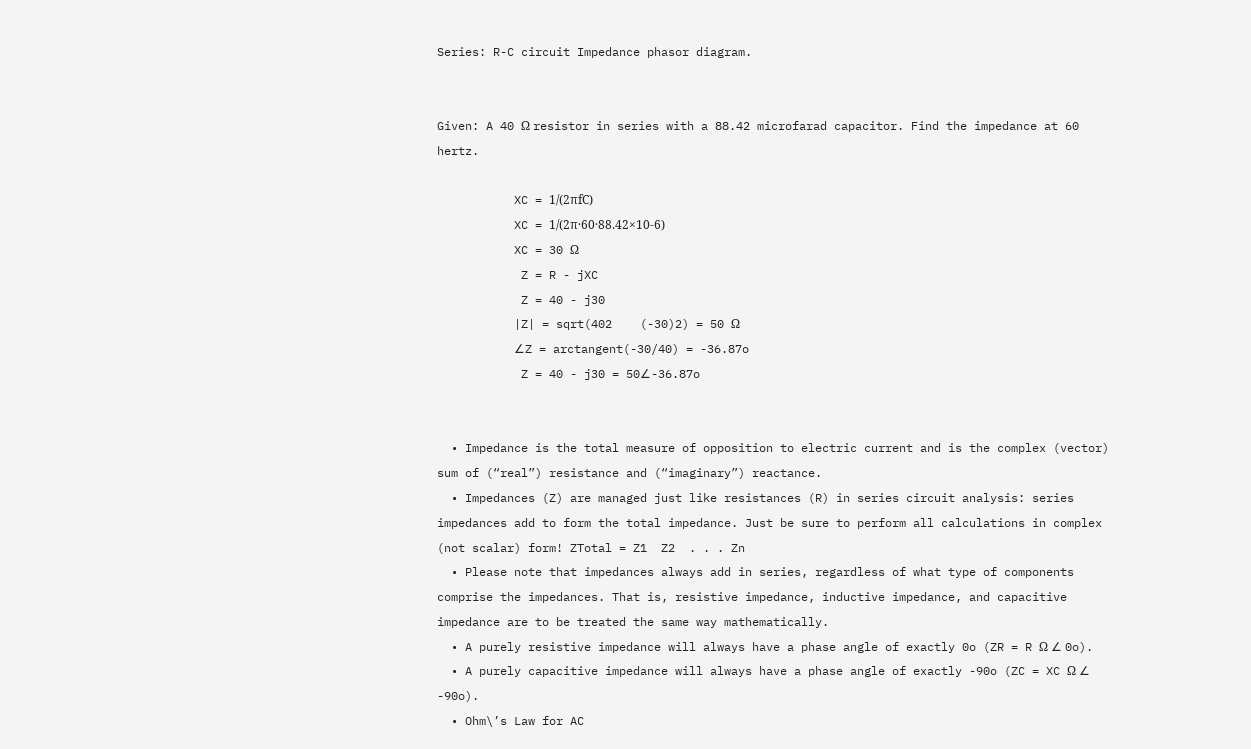Series: R-C circuit Impedance phasor diagram.


Given: A 40 Ω resistor in series with a 88.42 microfarad capacitor. Find the impedance at 60 hertz.

           XC = 1/(2πfC)
           XC = 1/(2π·60·88.42×10-6)
           XC = 30 Ω
            Z = R - jXC
            Z = 40 - j30
           |Z| = sqrt(402    (-30)2) = 50 Ω
           ∠Z = arctangent(-30/40) = -36.87o
            Z = 40 - j30 = 50∠-36.87o


  • Impedance is the total measure of opposition to electric current and is the complex (vector) sum of (“real”) resistance and (“imaginary”) reactance.
  • Impedances (Z) are managed just like resistances (R) in series circuit analysis: series impedances add to form the total impedance. Just be sure to perform all calculations in complex (not scalar) form! ZTotal = Z1  Z2  . . . Zn
  • Please note that impedances always add in series, regardless of what type of components comprise the impedances. That is, resistive impedance, inductive impedance, and capacitive impedance are to be treated the same way mathematically.
  • A purely resistive impedance will always have a phase angle of exactly 0o (ZR = R Ω ∠ 0o).
  • A purely capacitive impedance will always have a phase angle of exactly -90o (ZC = XC Ω ∠ -90o).
  • Ohm\’s Law for AC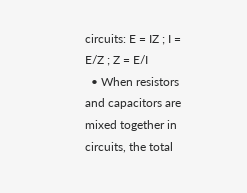circuits: E = IZ ; I = E/Z ; Z = E/I
  • When resistors and capacitors are mixed together in circuits, the total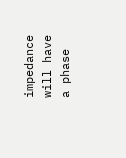impedance will have a phase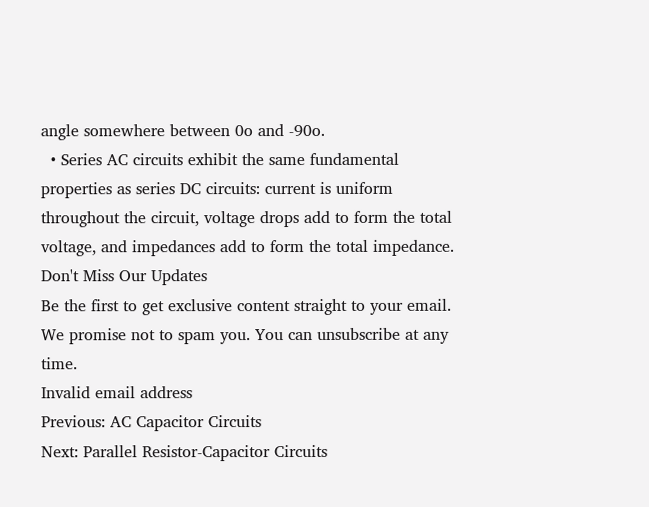angle somewhere between 0o and -90o.
  • Series AC circuits exhibit the same fundamental properties as series DC circuits: current is uniform throughout the circuit, voltage drops add to form the total voltage, and impedances add to form the total impedance.
Don't Miss Our Updates
Be the first to get exclusive content straight to your email.
We promise not to spam you. You can unsubscribe at any time.
Invalid email address
Previous: AC Capacitor Circuits
Next: Parallel Resistor-Capacitor Circuits